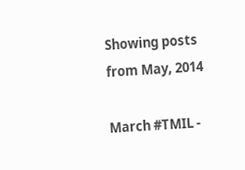Showing posts from May, 2014

March #TMIL -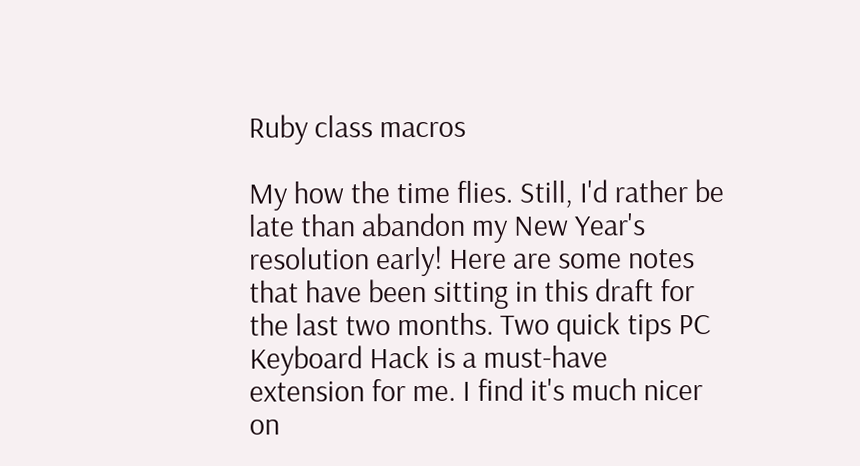Ruby class macros

My how the time flies. Still, I'd rather be late than abandon my New Year's resolution early! Here are some notes that have been sitting in this draft for the last two months. Two quick tips PC Keyboard Hack is a must-have extension for me. I find it's much nicer on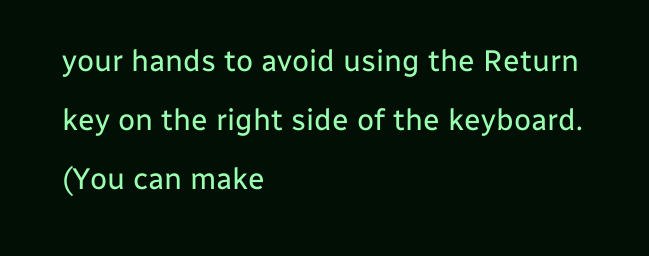your hands to avoid using the Return key on the right side of the keyboard. (You can make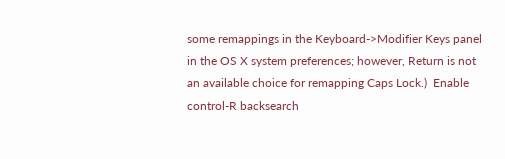some remappings in the Keyboard->Modifier Keys panel in the OS X system preferences; however, Return is not an available choice for remapping Caps Lock.)  Enable control-R backsearch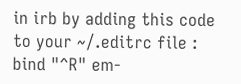in irb by adding this code to your ~/.editrc file : bind "^R" em-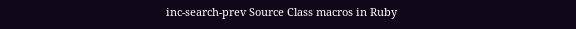inc-search-prev Source Class macros in Ruby